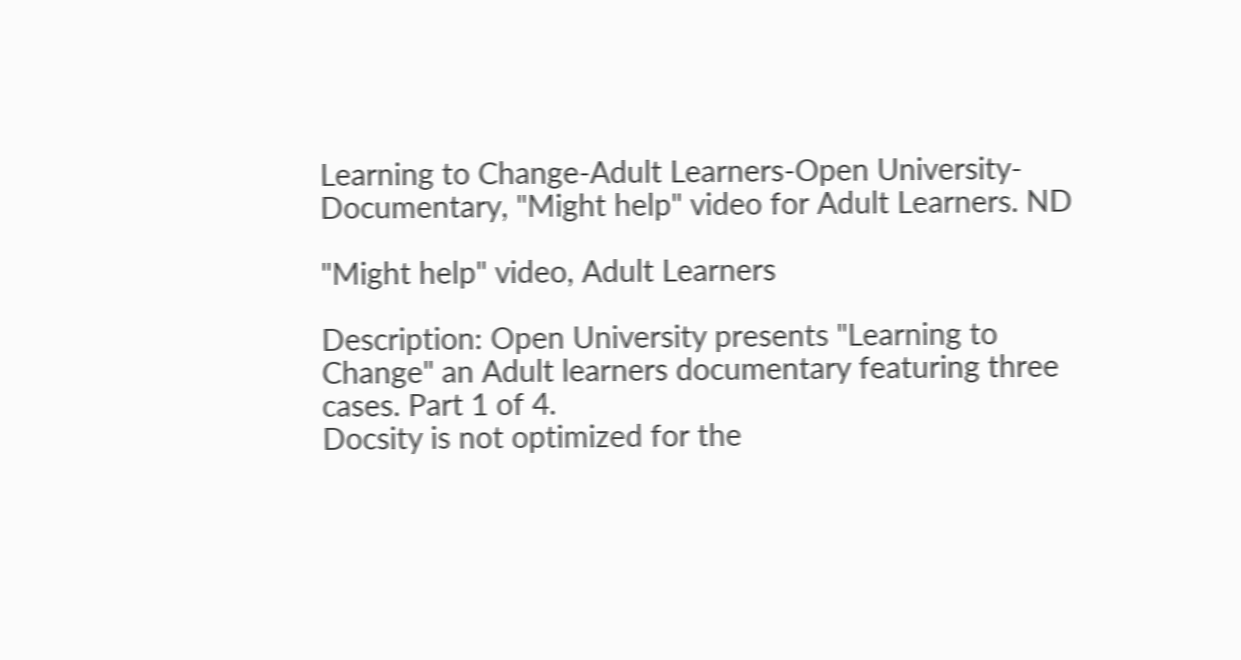Learning to Change-Adult Learners-Open University-Documentary, "Might help" video for Adult Learners. ND

"Might help" video, Adult Learners

Description: Open University presents "Learning to Change" an Adult learners documentary featuring three cases. Part 1 of 4.
Docsity is not optimized for the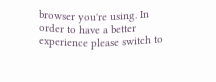browser you're using. In order to have a better experience please switch to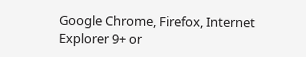Google Chrome, Firefox, Internet Explorer 9+ or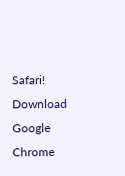Safari! Download Google Chrome